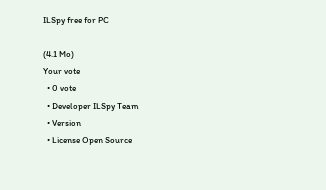ILSpy free for PC

(4.1 Mo)
Your vote
  • 0 vote
  • Developer ILSpy Team
  • Version
  • License Open Source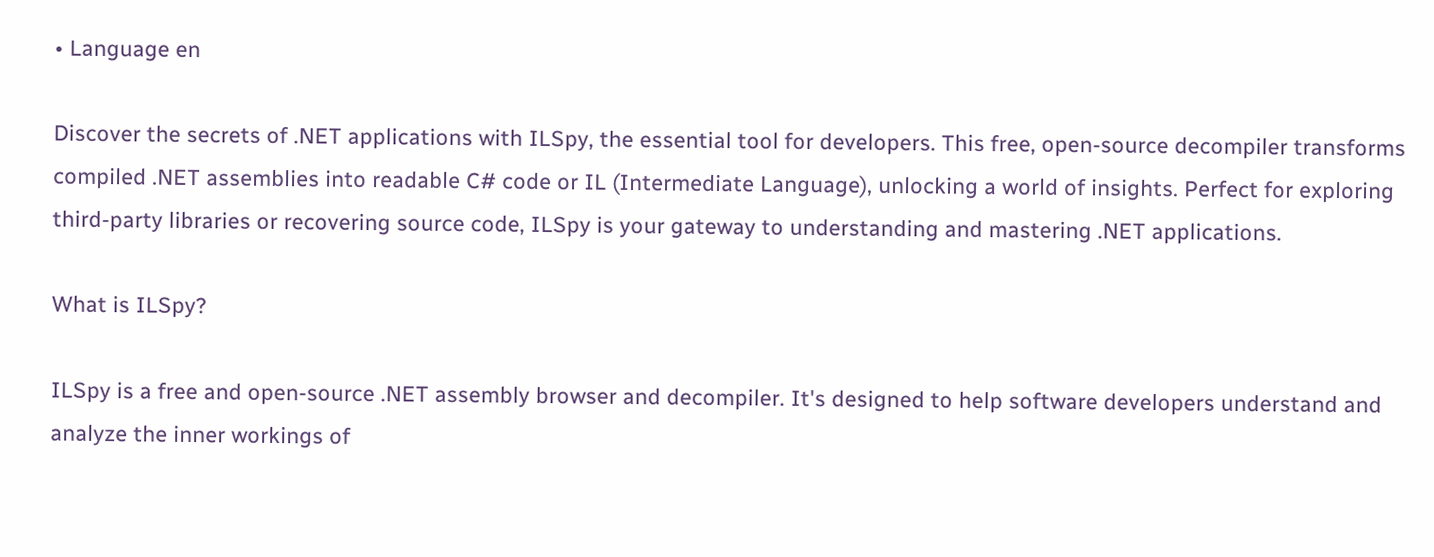• Language en

Discover the secrets of .NET applications with ILSpy, the essential tool for developers. This free, open-source decompiler transforms compiled .NET assemblies into readable C# code or IL (Intermediate Language), unlocking a world of insights. Perfect for exploring third-party libraries or recovering source code, ILSpy is your gateway to understanding and mastering .NET applications.

What is ILSpy?

ILSpy is a free and open-source .NET assembly browser and decompiler. It's designed to help software developers understand and analyze the inner workings of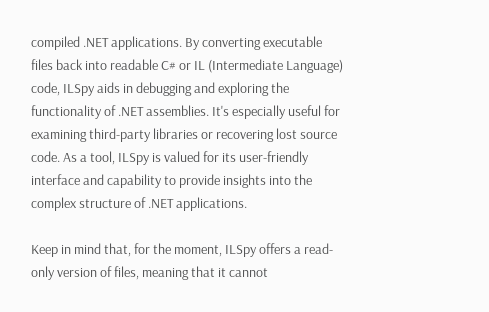compiled .NET applications. By converting executable files back into readable C# or IL (Intermediate Language) code, ILSpy aids in debugging and exploring the functionality of .NET assemblies. It's especially useful for examining third-party libraries or recovering lost source code. As a tool, ILSpy is valued for its user-friendly interface and capability to provide insights into the complex structure of .NET applications.

Keep in mind that, for the moment, ILSpy offers a read-only version of files, meaning that it cannot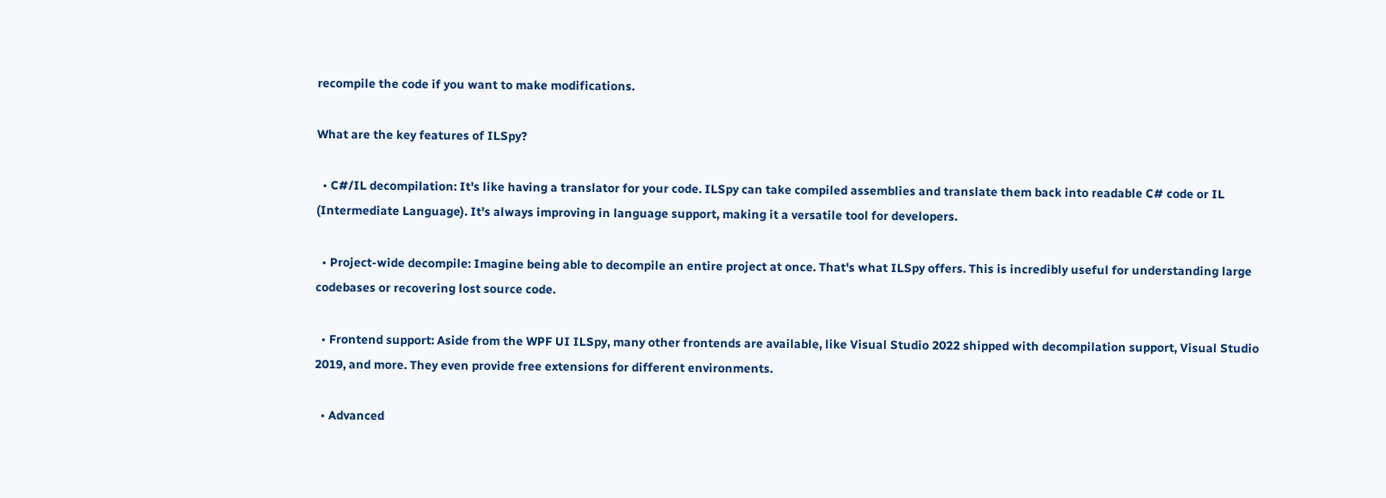recompile the code if you want to make modifications.

What are the key features of ILSpy?

  • C#/IL decompilation: It's like having a translator for your code. ILSpy can take compiled assemblies and translate them back into readable C# code or IL (Intermediate Language). It's always improving in language support, making it a versatile tool for developers.

  • Project-wide decompile: Imagine being able to decompile an entire project at once. That's what ILSpy offers. This is incredibly useful for understanding large codebases or recovering lost source code.

  • Frontend support: Aside from the WPF UI ILSpy, many other frontends are available, like Visual Studio 2022 shipped with decompilation support, Visual Studio 2019, and more. They even provide free extensions for different environments.

  • Advanced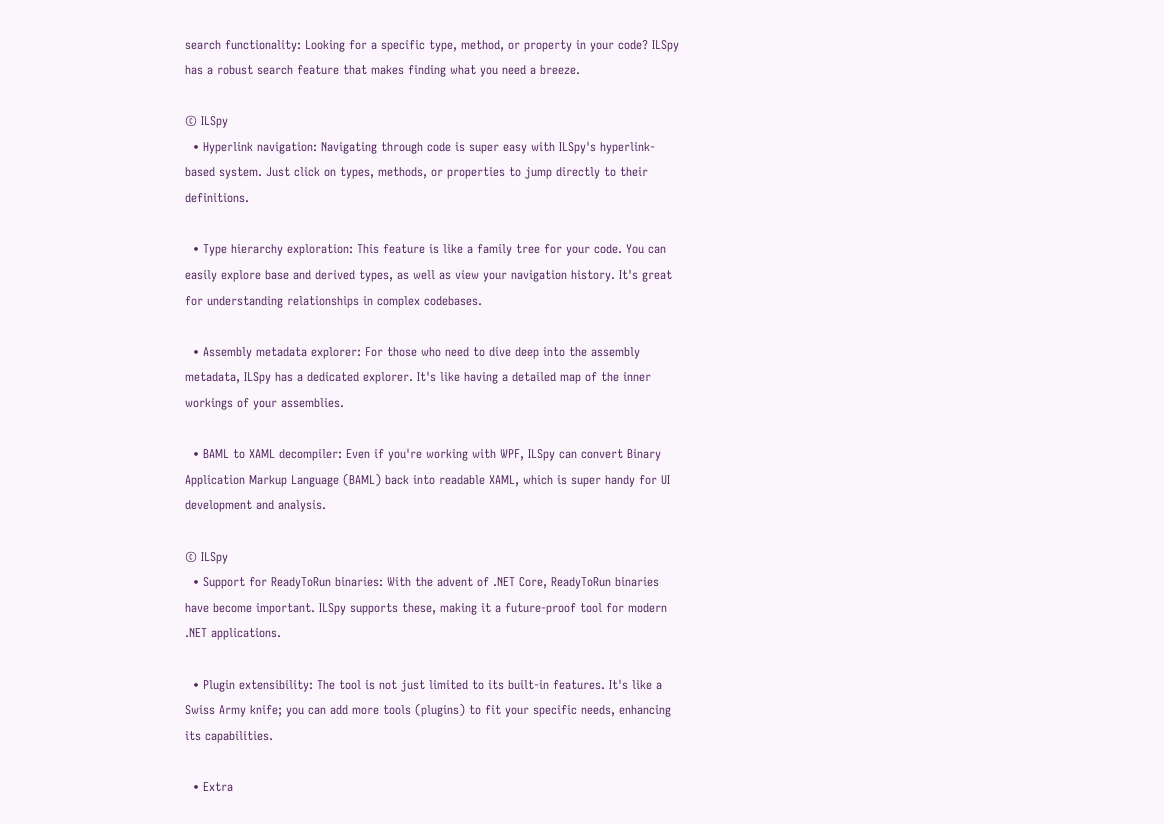search functionality: Looking for a specific type, method, or property in your code? ILSpy has a robust search feature that makes finding what you need a breeze.

© ILSpy
  • Hyperlink navigation: Navigating through code is super easy with ILSpy's hyperlink-based system. Just click on types, methods, or properties to jump directly to their definitions.

  • Type hierarchy exploration: This feature is like a family tree for your code. You can easily explore base and derived types, as well as view your navigation history. It's great for understanding relationships in complex codebases.

  • Assembly metadata explorer: For those who need to dive deep into the assembly metadata, ILSpy has a dedicated explorer. It's like having a detailed map of the inner workings of your assemblies.

  • BAML to XAML decompiler: Even if you're working with WPF, ILSpy can convert Binary Application Markup Language (BAML) back into readable XAML, which is super handy for UI development and analysis.

© ILSpy
  • Support for ReadyToRun binaries: With the advent of .NET Core, ReadyToRun binaries have become important. ILSpy supports these, making it a future-proof tool for modern .NET applications.

  • Plugin extensibility: The tool is not just limited to its built-in features. It's like a Swiss Army knife; you can add more tools (plugins) to fit your specific needs, enhancing its capabilities.

  • Extra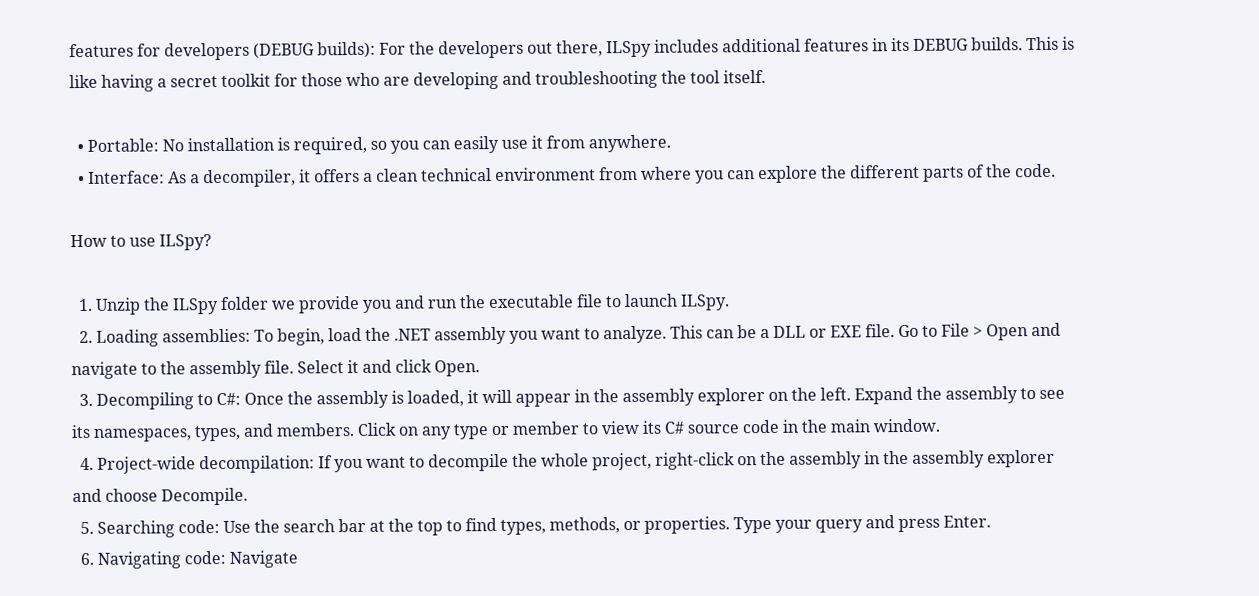features for developers (DEBUG builds): For the developers out there, ILSpy includes additional features in its DEBUG builds. This is like having a secret toolkit for those who are developing and troubleshooting the tool itself.

  • Portable: No installation is required, so you can easily use it from anywhere.
  • Interface: As a decompiler, it offers a clean technical environment from where you can explore the different parts of the code.

How to use ILSpy?

  1. Unzip the ILSpy folder we provide you and run the executable file to launch ILSpy.
  2. Loading assemblies: To begin, load the .NET assembly you want to analyze. This can be a DLL or EXE file. Go to File > Open and navigate to the assembly file. Select it and click Open.
  3. Decompiling to C#: Once the assembly is loaded, it will appear in the assembly explorer on the left. Expand the assembly to see its namespaces, types, and members. Click on any type or member to view its C# source code in the main window.
  4. Project-wide decompilation: If you want to decompile the whole project, right-click on the assembly in the assembly explorer and choose Decompile.
  5. Searching code: Use the search bar at the top to find types, methods, or properties. Type your query and press Enter.
  6. Navigating code: Navigate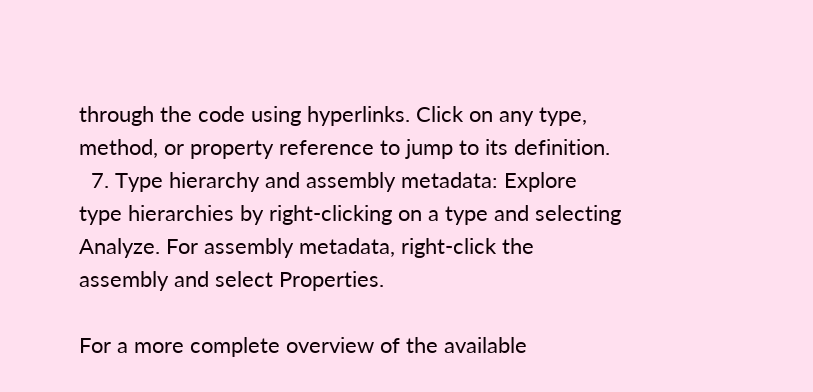through the code using hyperlinks. Click on any type, method, or property reference to jump to its definition.
  7. Type hierarchy and assembly metadata: Explore type hierarchies by right-clicking on a type and selecting Analyze. For assembly metadata, right-click the assembly and select Properties.

For a more complete overview of the available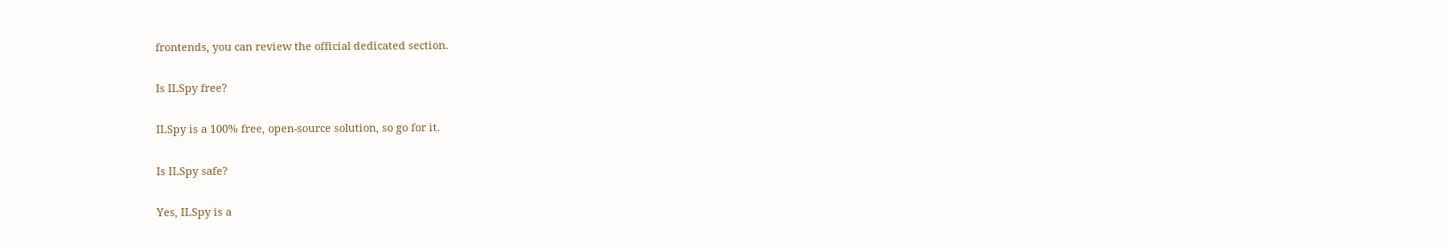frontends, you can review the official dedicated section.

Is ILSpy free?

ILSpy is a 100% free, open-source solution, so go for it.

Is ILSpy safe?

Yes, ILSpy is a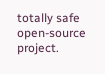totally safe open-source project.